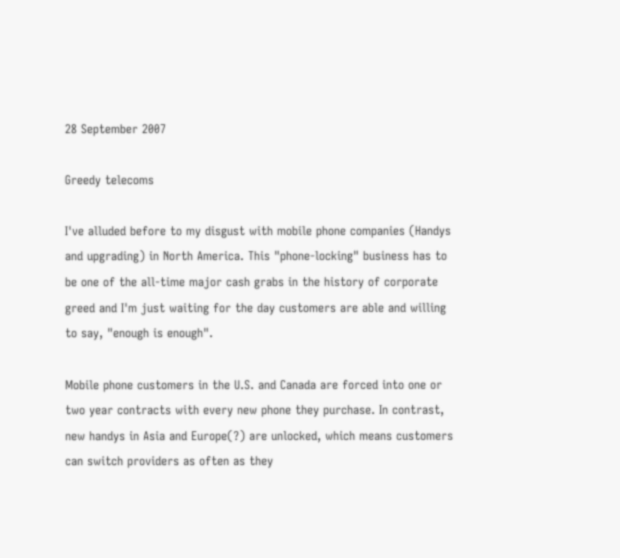28 September 2007

Greedy telecoms

I've alluded before to my disgust with mobile phone companies (Handys and upgrading) in North America. This "phone-locking" business has to be one of the all-time major cash grabs in the history of corporate greed and I'm just waiting for the day customers are able and willing to say, "enough is enough".

Mobile phone customers in the U.S. and Canada are forced into one or two year contracts with every new phone they purchase. In contrast, new handys in Asia and Europe(?) are unlocked, which means customers can switch providers as often as they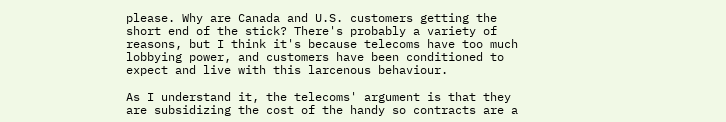please. Why are Canada and U.S. customers getting the short end of the stick? There's probably a variety of reasons, but I think it's because telecoms have too much lobbying power, and customers have been conditioned to expect and live with this larcenous behaviour.

As I understand it, the telecoms' argument is that they are subsidizing the cost of the handy so contracts are a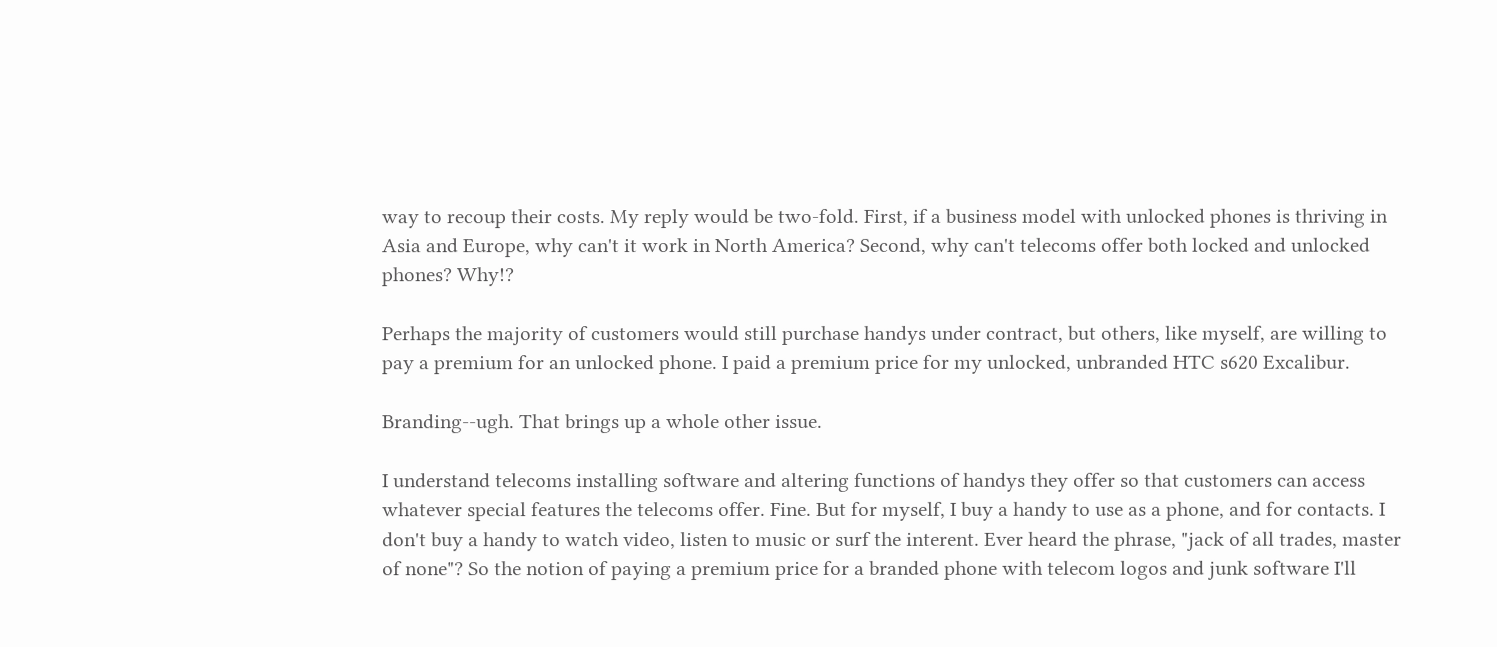way to recoup their costs. My reply would be two-fold. First, if a business model with unlocked phones is thriving in Asia and Europe, why can't it work in North America? Second, why can't telecoms offer both locked and unlocked phones? Why!?

Perhaps the majority of customers would still purchase handys under contract, but others, like myself, are willing to pay a premium for an unlocked phone. I paid a premium price for my unlocked, unbranded HTC s620 Excalibur.

Branding--ugh. That brings up a whole other issue.

I understand telecoms installing software and altering functions of handys they offer so that customers can access whatever special features the telecoms offer. Fine. But for myself, I buy a handy to use as a phone, and for contacts. I don't buy a handy to watch video, listen to music or surf the interent. Ever heard the phrase, "jack of all trades, master of none"? So the notion of paying a premium price for a branded phone with telecom logos and junk software I'll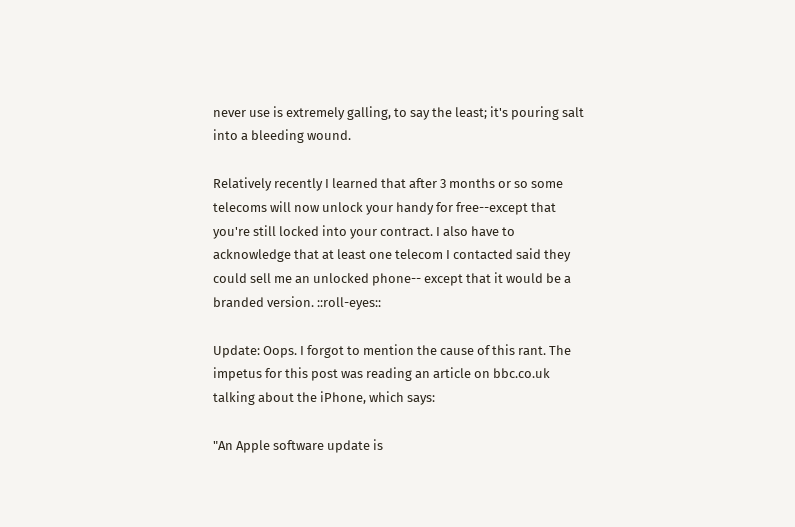never use is extremely galling, to say the least; it's pouring salt into a bleeding wound.

Relatively recently I learned that after 3 months or so some telecoms will now unlock your handy for free--except that you're still locked into your contract. I also have to acknowledge that at least one telecom I contacted said they could sell me an unlocked phone-- except that it would be a branded version. ::roll-eyes::

Update: Oops. I forgot to mention the cause of this rant. The impetus for this post was reading an article on bbc.co.uk talking about the iPhone, which says:

"An Apple software update is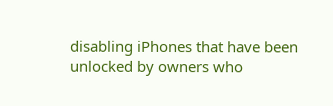disabling iPhones that have been unlocked by owners who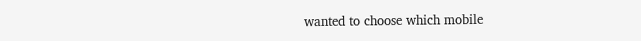wanted to choose which mobile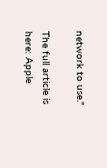network to use."

The full article is here: Apple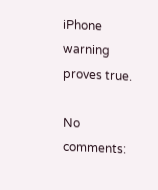iPhone warning proves true.

No comments: